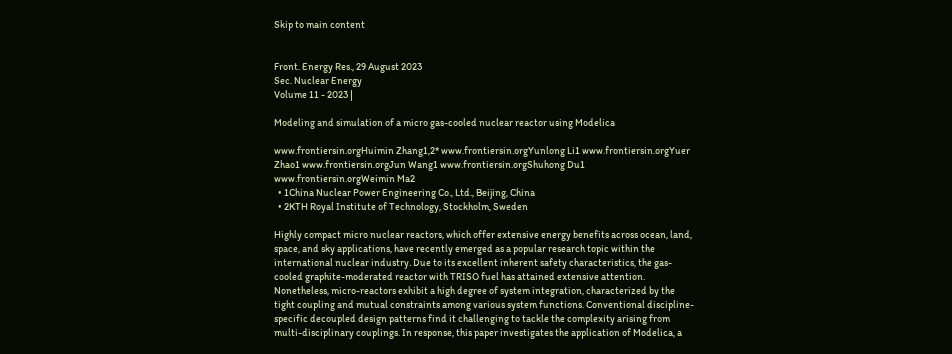Skip to main content


Front. Energy Res., 29 August 2023
Sec. Nuclear Energy
Volume 11 - 2023 |

Modeling and simulation of a micro gas-cooled nuclear reactor using Modelica

www.frontiersin.orgHuimin Zhang1,2* www.frontiersin.orgYunlong Li1 www.frontiersin.orgYuer Zhao1 www.frontiersin.orgJun Wang1 www.frontiersin.orgShuhong Du1 www.frontiersin.orgWeimin Ma2
  • 1China Nuclear Power Engineering Co., Ltd., Beijing, China
  • 2KTH Royal Institute of Technology, Stockholm, Sweden

Highly compact micro nuclear reactors, which offer extensive energy benefits across ocean, land, space, and sky applications, have recently emerged as a popular research topic within the international nuclear industry. Due to its excellent inherent safety characteristics, the gas-cooled graphite-moderated reactor with TRISO fuel has attained extensive attention. Nonetheless, micro-reactors exhibit a high degree of system integration, characterized by the tight coupling and mutual constraints among various system functions. Conventional discipline-specific decoupled design patterns find it challenging to tackle the complexity arising from multi-disciplinary couplings. In response, this paper investigates the application of Modelica, a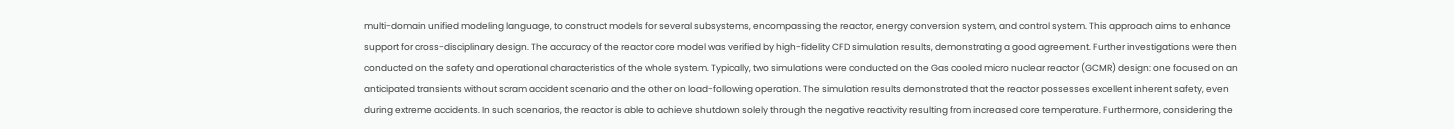multi-domain unified modeling language, to construct models for several subsystems, encompassing the reactor, energy conversion system, and control system. This approach aims to enhance support for cross-disciplinary design. The accuracy of the reactor core model was verified by high-fidelity CFD simulation results, demonstrating a good agreement. Further investigations were then conducted on the safety and operational characteristics of the whole system. Typically, two simulations were conducted on the Gas cooled micro nuclear reactor (GCMR) design: one focused on an anticipated transients without scram accident scenario and the other on load-following operation. The simulation results demonstrated that the reactor possesses excellent inherent safety, even during extreme accidents. In such scenarios, the reactor is able to achieve shutdown solely through the negative reactivity resulting from increased core temperature. Furthermore, considering the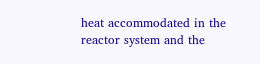heat accommodated in the reactor system and the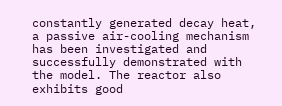constantly generated decay heat, a passive air-cooling mechanism has been investigated and successfully demonstrated with the model. The reactor also exhibits good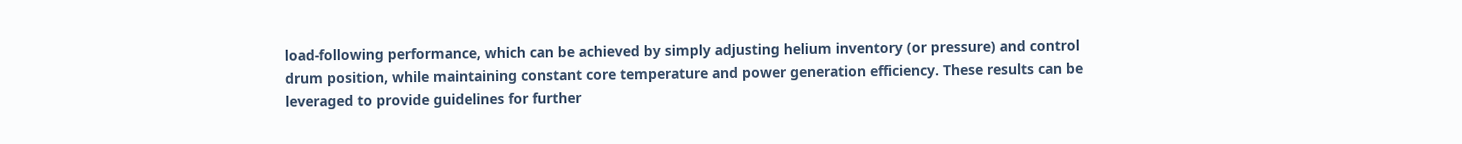load-following performance, which can be achieved by simply adjusting helium inventory (or pressure) and control drum position, while maintaining constant core temperature and power generation efficiency. These results can be leveraged to provide guidelines for further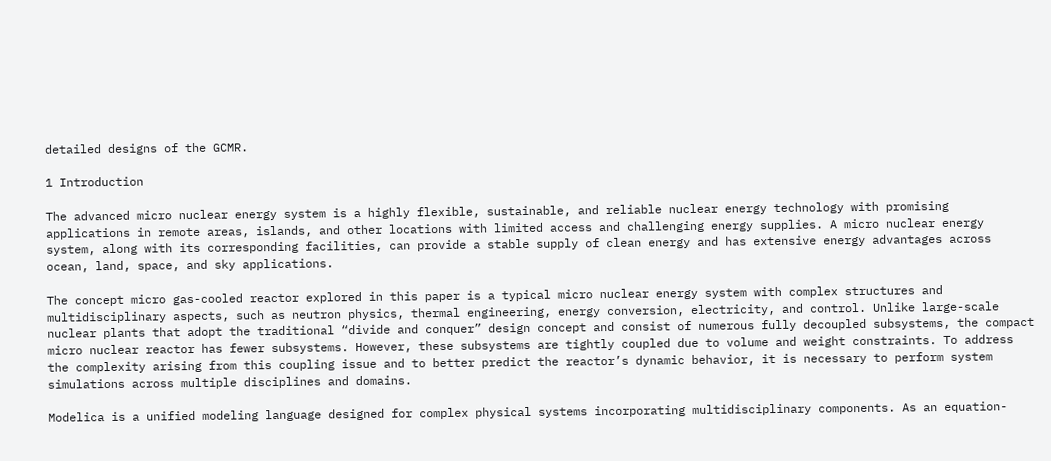detailed designs of the GCMR.

1 Introduction

The advanced micro nuclear energy system is a highly flexible, sustainable, and reliable nuclear energy technology with promising applications in remote areas, islands, and other locations with limited access and challenging energy supplies. A micro nuclear energy system, along with its corresponding facilities, can provide a stable supply of clean energy and has extensive energy advantages across ocean, land, space, and sky applications.

The concept micro gas-cooled reactor explored in this paper is a typical micro nuclear energy system with complex structures and multidisciplinary aspects, such as neutron physics, thermal engineering, energy conversion, electricity, and control. Unlike large-scale nuclear plants that adopt the traditional “divide and conquer” design concept and consist of numerous fully decoupled subsystems, the compact micro nuclear reactor has fewer subsystems. However, these subsystems are tightly coupled due to volume and weight constraints. To address the complexity arising from this coupling issue and to better predict the reactor’s dynamic behavior, it is necessary to perform system simulations across multiple disciplines and domains.

Modelica is a unified modeling language designed for complex physical systems incorporating multidisciplinary components. As an equation-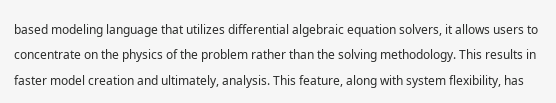based modeling language that utilizes differential algebraic equation solvers, it allows users to concentrate on the physics of the problem rather than the solving methodology. This results in faster model creation and ultimately, analysis. This feature, along with system flexibility, has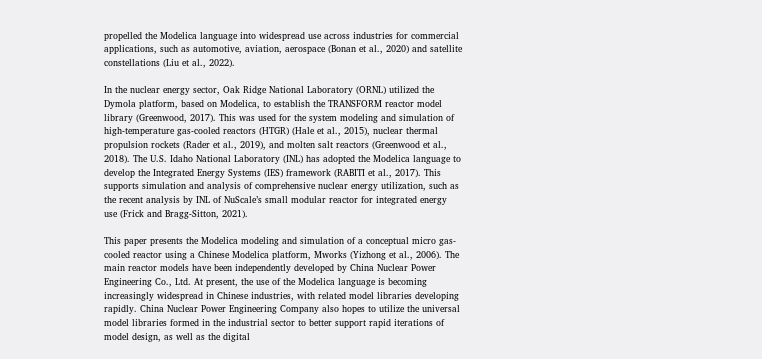propelled the Modelica language into widespread use across industries for commercial applications, such as automotive, aviation, aerospace (Bonan et al., 2020) and satellite constellations (Liu et al., 2022).

In the nuclear energy sector, Oak Ridge National Laboratory (ORNL) utilized the Dymola platform, based on Modelica, to establish the TRANSFORM reactor model library (Greenwood, 2017). This was used for the system modeling and simulation of high-temperature gas-cooled reactors (HTGR) (Hale et al., 2015), nuclear thermal propulsion rockets (Rader et al., 2019), and molten salt reactors (Greenwood et al., 2018). The U.S. Idaho National Laboratory (INL) has adopted the Modelica language to develop the Integrated Energy Systems (IES) framework (RABITI et al., 2017). This supports simulation and analysis of comprehensive nuclear energy utilization, such as the recent analysis by INL of NuScale’s small modular reactor for integrated energy use (Frick and Bragg-Sitton, 2021).

This paper presents the Modelica modeling and simulation of a conceptual micro gas-cooled reactor using a Chinese Modelica platform, Mworks (Yizhong et al., 2006). The main reactor models have been independently developed by China Nuclear Power Engineering Co., Ltd. At present, the use of the Modelica language is becoming increasingly widespread in Chinese industries, with related model libraries developing rapidly. China Nuclear Power Engineering Company also hopes to utilize the universal model libraries formed in the industrial sector to better support rapid iterations of model design, as well as the digital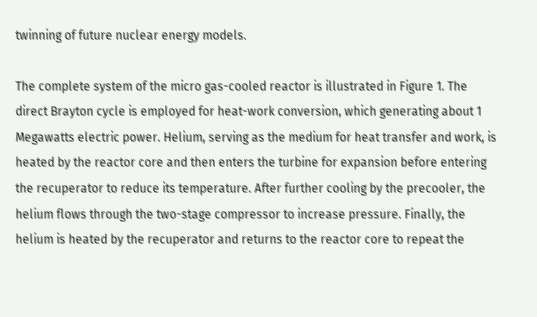twinning of future nuclear energy models.

The complete system of the micro gas-cooled reactor is illustrated in Figure 1. The direct Brayton cycle is employed for heat-work conversion, which generating about 1 Megawatts electric power. Helium, serving as the medium for heat transfer and work, is heated by the reactor core and then enters the turbine for expansion before entering the recuperator to reduce its temperature. After further cooling by the precooler, the helium flows through the two-stage compressor to increase pressure. Finally, the helium is heated by the recuperator and returns to the reactor core to repeat the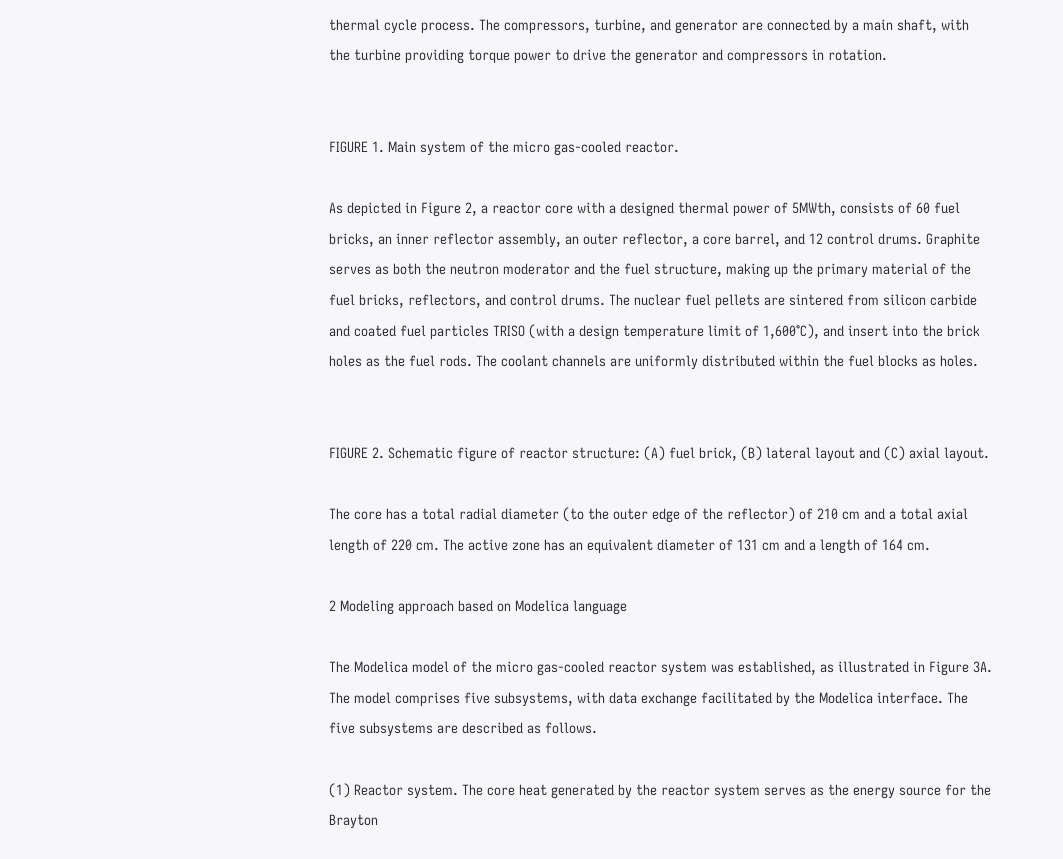thermal cycle process. The compressors, turbine, and generator are connected by a main shaft, with the turbine providing torque power to drive the generator and compressors in rotation.


FIGURE 1. Main system of the micro gas-cooled reactor.

As depicted in Figure 2, a reactor core with a designed thermal power of 5MWth, consists of 60 fuel bricks, an inner reflector assembly, an outer reflector, a core barrel, and 12 control drums. Graphite serves as both the neutron moderator and the fuel structure, making up the primary material of the fuel bricks, reflectors, and control drums. The nuclear fuel pellets are sintered from silicon carbide and coated fuel particles TRISO (with a design temperature limit of 1,600°C), and insert into the brick holes as the fuel rods. The coolant channels are uniformly distributed within the fuel blocks as holes.


FIGURE 2. Schematic figure of reactor structure: (A) fuel brick, (B) lateral layout and (C) axial layout.

The core has a total radial diameter (to the outer edge of the reflector) of 210 cm and a total axial length of 220 cm. The active zone has an equivalent diameter of 131 cm and a length of 164 cm.

2 Modeling approach based on Modelica language

The Modelica model of the micro gas-cooled reactor system was established, as illustrated in Figure 3A. The model comprises five subsystems, with data exchange facilitated by the Modelica interface. The five subsystems are described as follows.

(1) Reactor system. The core heat generated by the reactor system serves as the energy source for the Brayton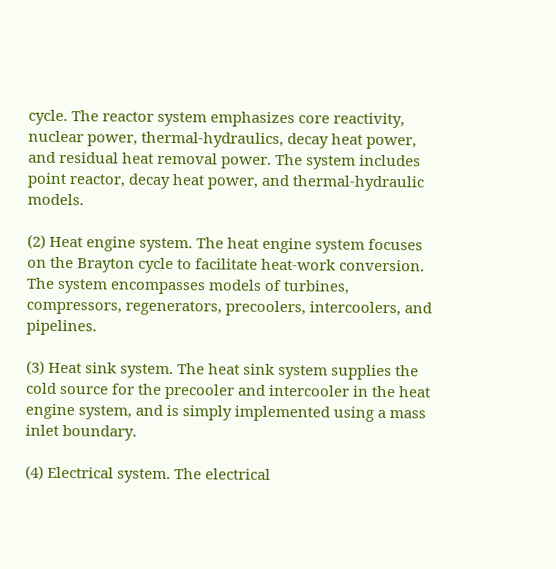cycle. The reactor system emphasizes core reactivity, nuclear power, thermal-hydraulics, decay heat power, and residual heat removal power. The system includes point reactor, decay heat power, and thermal-hydraulic models.

(2) Heat engine system. The heat engine system focuses on the Brayton cycle to facilitate heat-work conversion. The system encompasses models of turbines, compressors, regenerators, precoolers, intercoolers, and pipelines.

(3) Heat sink system. The heat sink system supplies the cold source for the precooler and intercooler in the heat engine system, and is simply implemented using a mass inlet boundary.

(4) Electrical system. The electrical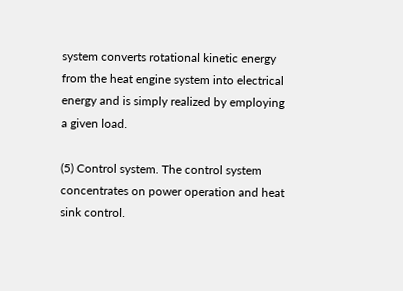system converts rotational kinetic energy from the heat engine system into electrical energy and is simply realized by employing a given load.

(5) Control system. The control system concentrates on power operation and heat sink control.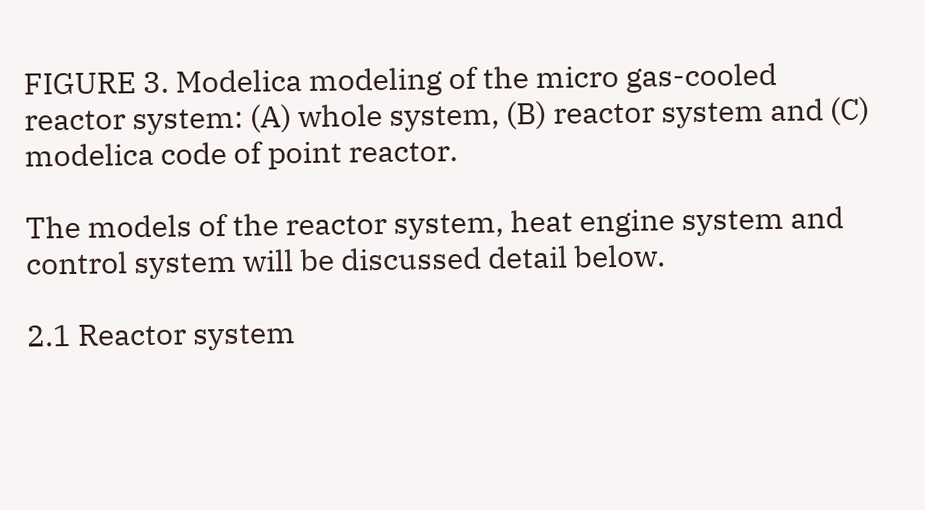FIGURE 3. Modelica modeling of the micro gas-cooled reactor system: (A) whole system, (B) reactor system and (C) modelica code of point reactor.

The models of the reactor system, heat engine system and control system will be discussed detail below.

2.1 Reactor system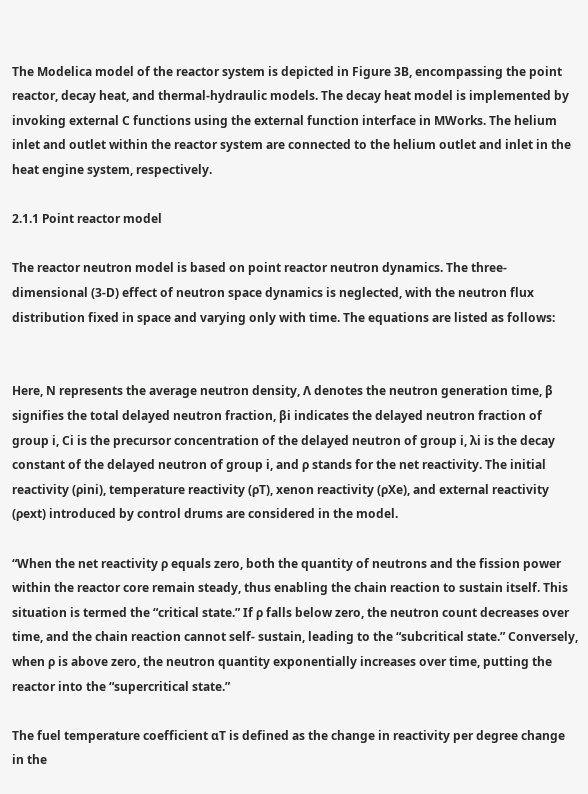The Modelica model of the reactor system is depicted in Figure 3B, encompassing the point reactor, decay heat, and thermal-hydraulic models. The decay heat model is implemented by invoking external C functions using the external function interface in MWorks. The helium inlet and outlet within the reactor system are connected to the helium outlet and inlet in the heat engine system, respectively.

2.1.1 Point reactor model

The reactor neutron model is based on point reactor neutron dynamics. The three-dimensional (3-D) effect of neutron space dynamics is neglected, with the neutron flux distribution fixed in space and varying only with time. The equations are listed as follows:


Here, N represents the average neutron density, Λ denotes the neutron generation time, β signifies the total delayed neutron fraction, βi indicates the delayed neutron fraction of group i, Ci is the precursor concentration of the delayed neutron of group i, λi is the decay constant of the delayed neutron of group i, and ρ stands for the net reactivity. The initial reactivity (ρini), temperature reactivity (ρT), xenon reactivity (ρXe), and external reactivity (ρext) introduced by control drums are considered in the model.

“When the net reactivity ρ equals zero, both the quantity of neutrons and the fission power within the reactor core remain steady, thus enabling the chain reaction to sustain itself. This situation is termed the “critical state.” If ρ falls below zero, the neutron count decreases over time, and the chain reaction cannot self- sustain, leading to the “subcritical state.” Conversely, when ρ is above zero, the neutron quantity exponentially increases over time, putting the reactor into the “supercritical state.”

The fuel temperature coefficient αT is defined as the change in reactivity per degree change in the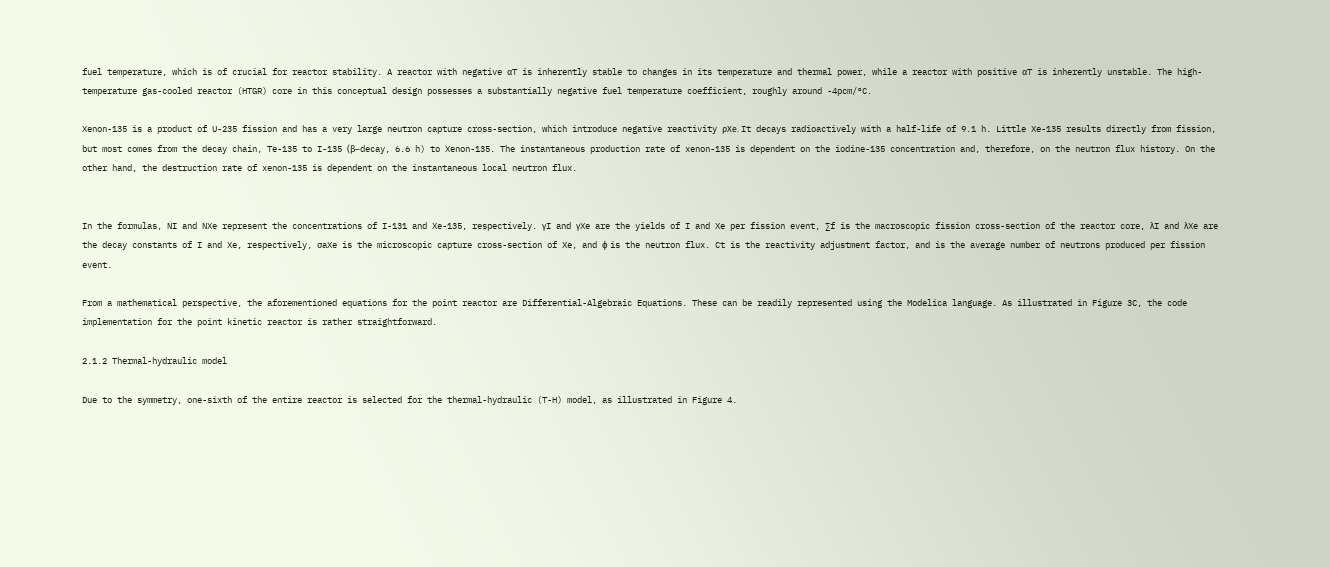fuel temperature, which is of crucial for reactor stability. A reactor with negative αT is inherently stable to changes in its temperature and thermal power, while a reactor with positive αT is inherently unstable. The high-temperature gas-cooled reactor (HTGR) core in this conceptual design possesses a substantially negative fuel temperature coefficient, roughly around -4pcm/°C.

Xenon-135 is a product of U-235 fission and has a very large neutron capture cross-section, which introduce negative reactivity ρXe. It decays radioactively with a half-life of 9.1 h. Little Xe-135 results directly from fission, but most comes from the decay chain, Te-135 to I-135 (β–decay, 6.6 h) to Xenon-135. The instantaneous production rate of xenon-135 is dependent on the iodine-135 concentration and, therefore, on the neutron flux history. On the other hand, the destruction rate of xenon-135 is dependent on the instantaneous local neutron flux.


In the formulas, NI and NXe represent the concentrations of I-131 and Xe-135, respectively. γI and γXe are the yields of I and Xe per fission event, ∑f is the macroscopic fission cross-section of the reactor core, λI and λXe are the decay constants of I and Xe, respectively, σaXe is the microscopic capture cross-section of Xe, and ϕ is the neutron flux. Ct is the reactivity adjustment factor, and is the average number of neutrons produced per fission event.

From a mathematical perspective, the aforementioned equations for the point reactor are Differential-Algebraic Equations. These can be readily represented using the Modelica language. As illustrated in Figure 3C, the code implementation for the point kinetic reactor is rather straightforward.

2.1.2 Thermal-hydraulic model

Due to the symmetry, one-sixth of the entire reactor is selected for the thermal-hydraulic (T-H) model, as illustrated in Figure 4.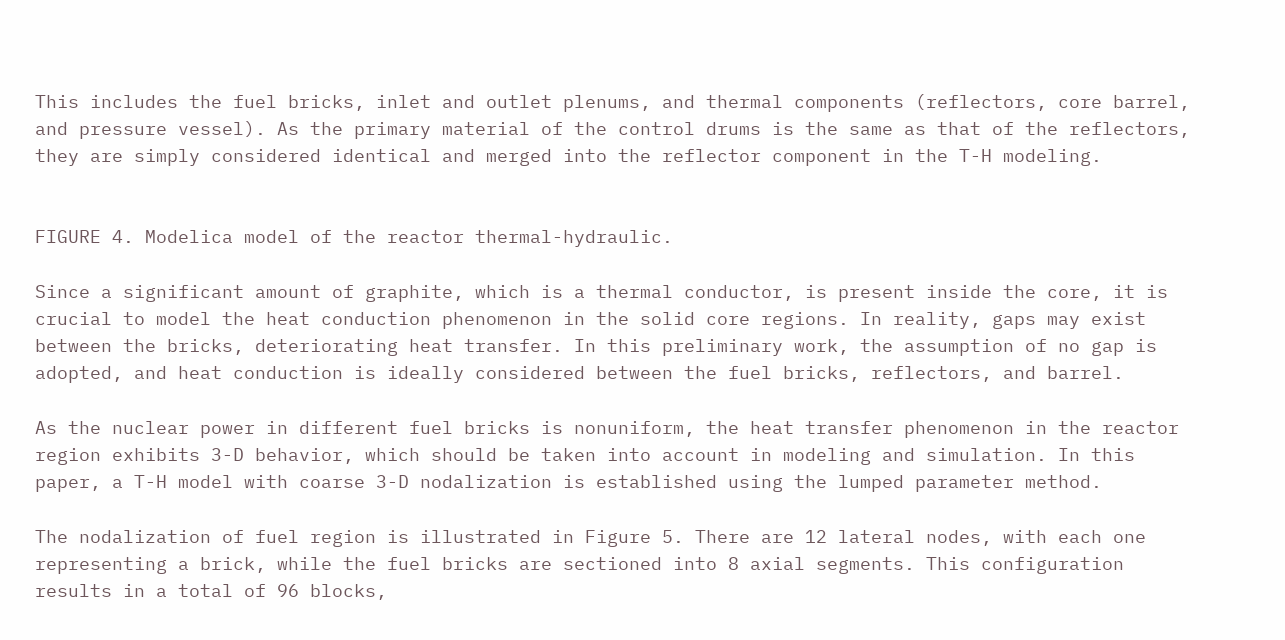This includes the fuel bricks, inlet and outlet plenums, and thermal components (reflectors, core barrel, and pressure vessel). As the primary material of the control drums is the same as that of the reflectors, they are simply considered identical and merged into the reflector component in the T-H modeling.


FIGURE 4. Modelica model of the reactor thermal-hydraulic.

Since a significant amount of graphite, which is a thermal conductor, is present inside the core, it is crucial to model the heat conduction phenomenon in the solid core regions. In reality, gaps may exist between the bricks, deteriorating heat transfer. In this preliminary work, the assumption of no gap is adopted, and heat conduction is ideally considered between the fuel bricks, reflectors, and barrel.

As the nuclear power in different fuel bricks is nonuniform, the heat transfer phenomenon in the reactor region exhibits 3-D behavior, which should be taken into account in modeling and simulation. In this paper, a T-H model with coarse 3-D nodalization is established using the lumped parameter method.

The nodalization of fuel region is illustrated in Figure 5. There are 12 lateral nodes, with each one representing a brick, while the fuel bricks are sectioned into 8 axial segments. This configuration results in a total of 96 blocks,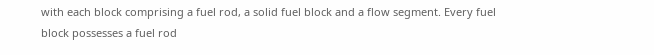with each block comprising a fuel rod, a solid fuel block and a flow segment. Every fuel block possesses a fuel rod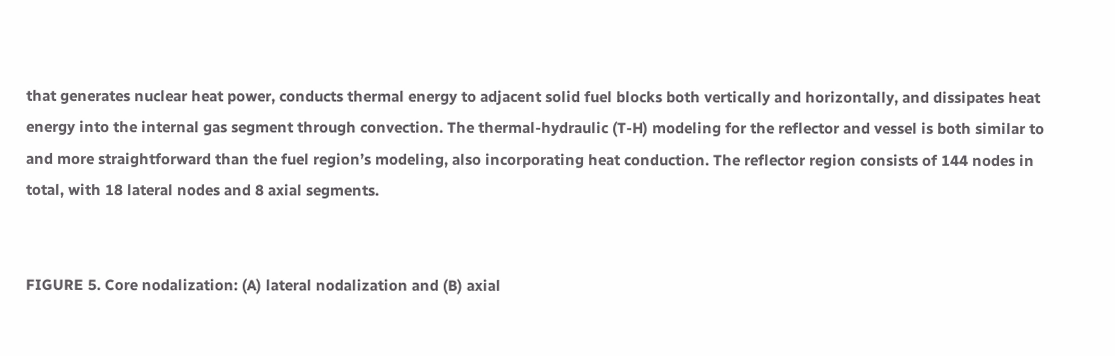that generates nuclear heat power, conducts thermal energy to adjacent solid fuel blocks both vertically and horizontally, and dissipates heat energy into the internal gas segment through convection. The thermal-hydraulic (T-H) modeling for the reflector and vessel is both similar to and more straightforward than the fuel region’s modeling, also incorporating heat conduction. The reflector region consists of 144 nodes in total, with 18 lateral nodes and 8 axial segments.


FIGURE 5. Core nodalization: (A) lateral nodalization and (B) axial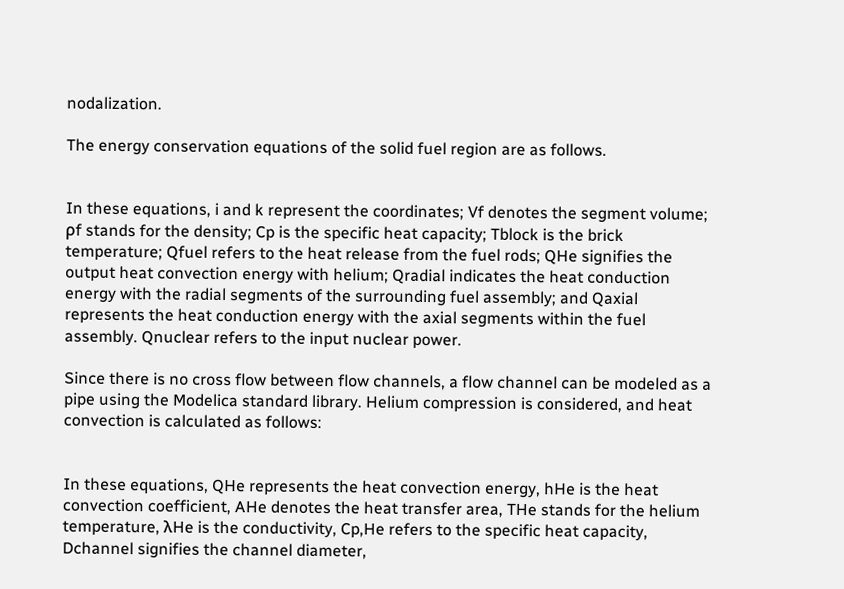nodalization.

The energy conservation equations of the solid fuel region are as follows.


In these equations, i and k represent the coordinates; Vf denotes the segment volume; ρf stands for the density; Cp is the specific heat capacity; Tblock is the brick temperature; Qfuel refers to the heat release from the fuel rods; QHe signifies the output heat convection energy with helium; Qradial indicates the heat conduction energy with the radial segments of the surrounding fuel assembly; and Qaxial represents the heat conduction energy with the axial segments within the fuel assembly. Qnuclear refers to the input nuclear power.

Since there is no cross flow between flow channels, a flow channel can be modeled as a pipe using the Modelica standard library. Helium compression is considered, and heat convection is calculated as follows:


In these equations, QHe represents the heat convection energy, hHe is the heat convection coefficient, AHe denotes the heat transfer area, THe stands for the helium temperature, λHe is the conductivity, Cp,He refers to the specific heat capacity, Dchannel signifies the channel diameter,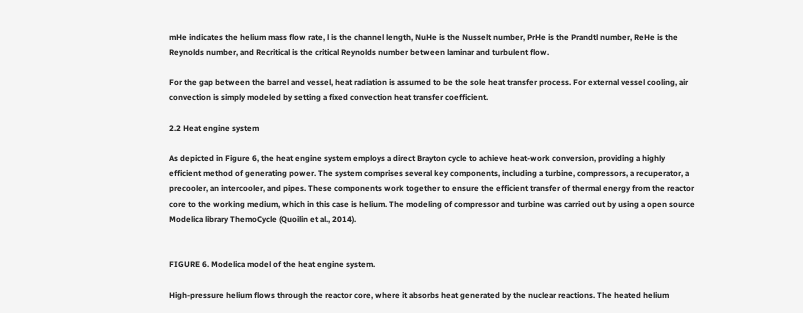mHe indicates the helium mass flow rate, l is the channel length, NuHe is the Nusselt number, PrHe is the Prandtl number, ReHe is the Reynolds number, and Recritical is the critical Reynolds number between laminar and turbulent flow.

For the gap between the barrel and vessel, heat radiation is assumed to be the sole heat transfer process. For external vessel cooling, air convection is simply modeled by setting a fixed convection heat transfer coefficient.

2.2 Heat engine system

As depicted in Figure 6, the heat engine system employs a direct Brayton cycle to achieve heat-work conversion, providing a highly efficient method of generating power. The system comprises several key components, including a turbine, compressors, a recuperator, a precooler, an intercooler, and pipes. These components work together to ensure the efficient transfer of thermal energy from the reactor core to the working medium, which in this case is helium. The modeling of compressor and turbine was carried out by using a open source Modelica library ThemoCycle (Quoilin et al., 2014).


FIGURE 6. Modelica model of the heat engine system.

High-pressure helium flows through the reactor core, where it absorbs heat generated by the nuclear reactions. The heated helium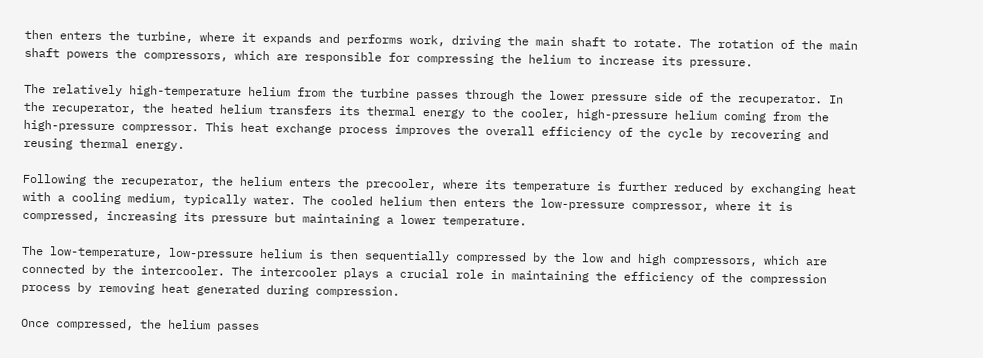then enters the turbine, where it expands and performs work, driving the main shaft to rotate. The rotation of the main shaft powers the compressors, which are responsible for compressing the helium to increase its pressure.

The relatively high-temperature helium from the turbine passes through the lower pressure side of the recuperator. In the recuperator, the heated helium transfers its thermal energy to the cooler, high-pressure helium coming from the high-pressure compressor. This heat exchange process improves the overall efficiency of the cycle by recovering and reusing thermal energy.

Following the recuperator, the helium enters the precooler, where its temperature is further reduced by exchanging heat with a cooling medium, typically water. The cooled helium then enters the low-pressure compressor, where it is compressed, increasing its pressure but maintaining a lower temperature.

The low-temperature, low-pressure helium is then sequentially compressed by the low and high compressors, which are connected by the intercooler. The intercooler plays a crucial role in maintaining the efficiency of the compression process by removing heat generated during compression.

Once compressed, the helium passes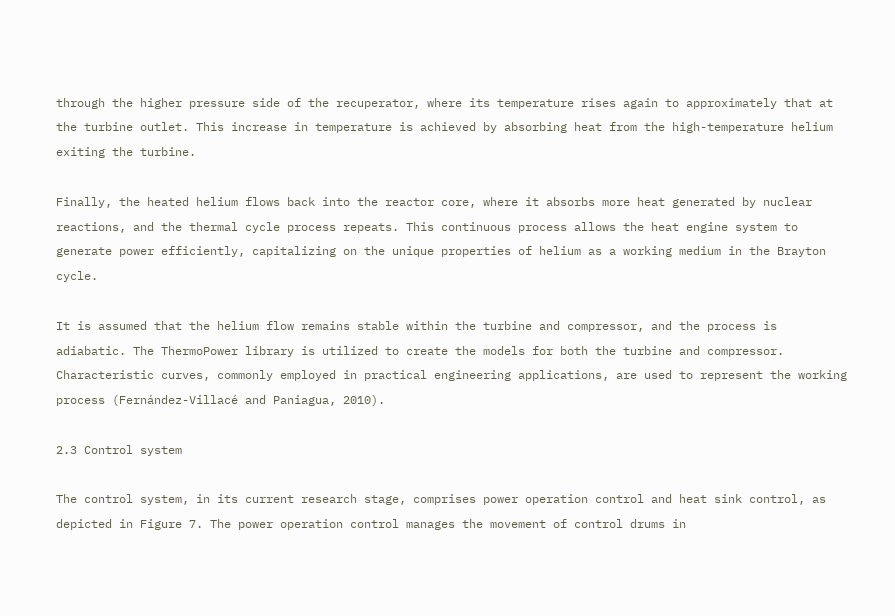through the higher pressure side of the recuperator, where its temperature rises again to approximately that at the turbine outlet. This increase in temperature is achieved by absorbing heat from the high-temperature helium exiting the turbine.

Finally, the heated helium flows back into the reactor core, where it absorbs more heat generated by nuclear reactions, and the thermal cycle process repeats. This continuous process allows the heat engine system to generate power efficiently, capitalizing on the unique properties of helium as a working medium in the Brayton cycle.

It is assumed that the helium flow remains stable within the turbine and compressor, and the process is adiabatic. The ThermoPower library is utilized to create the models for both the turbine and compressor. Characteristic curves, commonly employed in practical engineering applications, are used to represent the working process (Fernández-Villacé and Paniagua, 2010).

2.3 Control system

The control system, in its current research stage, comprises power operation control and heat sink control, as depicted in Figure 7. The power operation control manages the movement of control drums in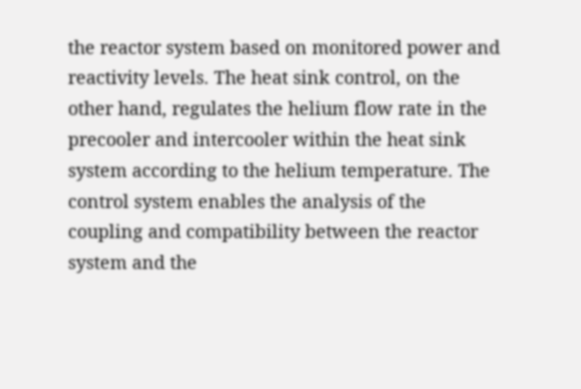the reactor system based on monitored power and reactivity levels. The heat sink control, on the other hand, regulates the helium flow rate in the precooler and intercooler within the heat sink system according to the helium temperature. The control system enables the analysis of the coupling and compatibility between the reactor system and the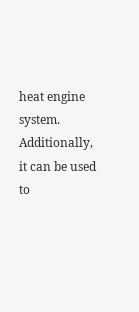heat engine system. Additionally, it can be used to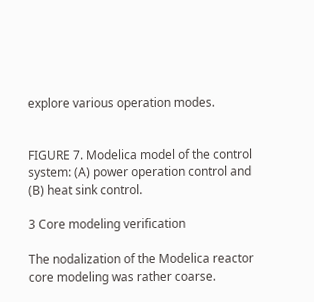explore various operation modes.


FIGURE 7. Modelica model of the control system: (A) power operation control and (B) heat sink control.

3 Core modeling verification

The nodalization of the Modelica reactor core modeling was rather coarse.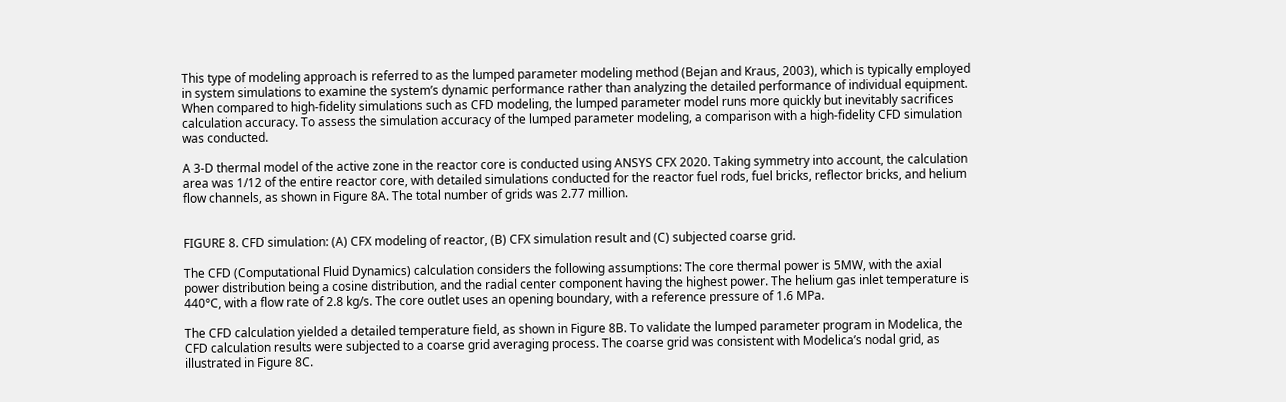This type of modeling approach is referred to as the lumped parameter modeling method (Bejan and Kraus, 2003), which is typically employed in system simulations to examine the system’s dynamic performance rather than analyzing the detailed performance of individual equipment. When compared to high-fidelity simulations such as CFD modeling, the lumped parameter model runs more quickly but inevitably sacrifices calculation accuracy. To assess the simulation accuracy of the lumped parameter modeling, a comparison with a high-fidelity CFD simulation was conducted.

A 3-D thermal model of the active zone in the reactor core is conducted using ANSYS CFX 2020. Taking symmetry into account, the calculation area was 1/12 of the entire reactor core, with detailed simulations conducted for the reactor fuel rods, fuel bricks, reflector bricks, and helium flow channels, as shown in Figure 8A. The total number of grids was 2.77 million.


FIGURE 8. CFD simulation: (A) CFX modeling of reactor, (B) CFX simulation result and (C) subjected coarse grid.

The CFD (Computational Fluid Dynamics) calculation considers the following assumptions: The core thermal power is 5MW, with the axial power distribution being a cosine distribution, and the radial center component having the highest power. The helium gas inlet temperature is 440°C, with a flow rate of 2.8 kg/s. The core outlet uses an opening boundary, with a reference pressure of 1.6 MPa.

The CFD calculation yielded a detailed temperature field, as shown in Figure 8B. To validate the lumped parameter program in Modelica, the CFD calculation results were subjected to a coarse grid averaging process. The coarse grid was consistent with Modelica’s nodal grid, as illustrated in Figure 8C.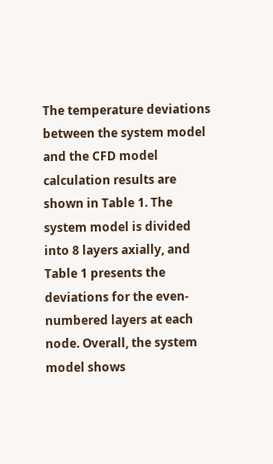The temperature deviations between the system model and the CFD model calculation results are shown in Table 1. The system model is divided into 8 layers axially, and Table 1 presents the deviations for the even-numbered layers at each node. Overall, the system model shows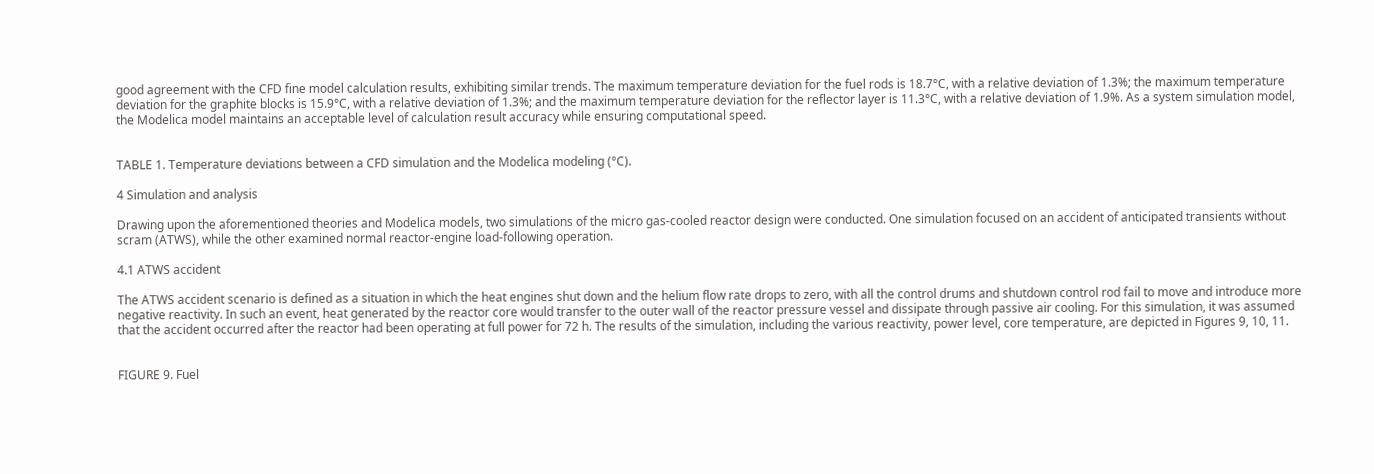good agreement with the CFD fine model calculation results, exhibiting similar trends. The maximum temperature deviation for the fuel rods is 18.7°C, with a relative deviation of 1.3%; the maximum temperature deviation for the graphite blocks is 15.9°C, with a relative deviation of 1.3%; and the maximum temperature deviation for the reflector layer is 11.3°C, with a relative deviation of 1.9%. As a system simulation model, the Modelica model maintains an acceptable level of calculation result accuracy while ensuring computational speed.


TABLE 1. Temperature deviations between a CFD simulation and the Modelica modeling (°C).

4 Simulation and analysis

Drawing upon the aforementioned theories and Modelica models, two simulations of the micro gas-cooled reactor design were conducted. One simulation focused on an accident of anticipated transients without scram (ATWS), while the other examined normal reactor-engine load-following operation.

4.1 ATWS accident

The ATWS accident scenario is defined as a situation in which the heat engines shut down and the helium flow rate drops to zero, with all the control drums and shutdown control rod fail to move and introduce more negative reactivity. In such an event, heat generated by the reactor core would transfer to the outer wall of the reactor pressure vessel and dissipate through passive air cooling. For this simulation, it was assumed that the accident occurred after the reactor had been operating at full power for 72 h. The results of the simulation, including the various reactivity, power level, core temperature, are depicted in Figures 9, 10, 11.


FIGURE 9. Fuel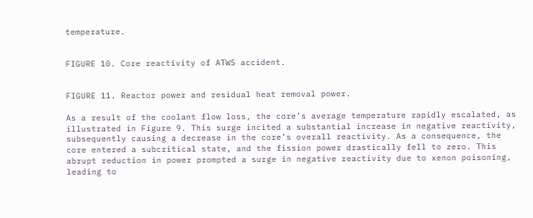temperature.


FIGURE 10. Core reactivity of ATWS accident.


FIGURE 11. Reactor power and residual heat removal power.

As a result of the coolant flow loss, the core’s average temperature rapidly escalated, as illustrated in Figure 9. This surge incited a substantial increase in negative reactivity, subsequently causing a decrease in the core’s overall reactivity. As a consequence, the core entered a subcritical state, and the fission power drastically fell to zero. This abrupt reduction in power prompted a surge in negative reactivity due to xenon poisoning, leading to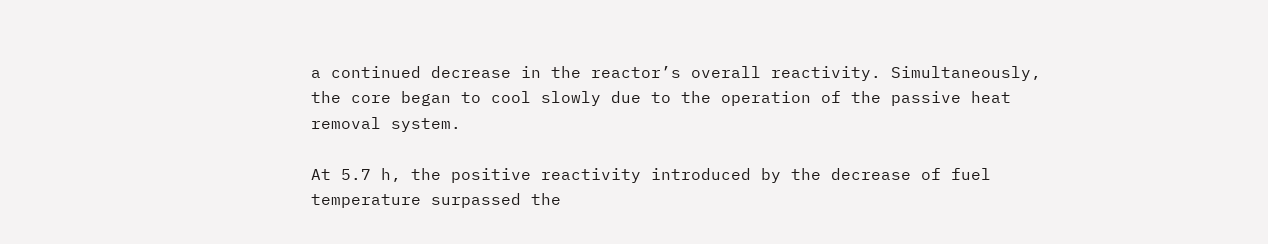a continued decrease in the reactor’s overall reactivity. Simultaneously, the core began to cool slowly due to the operation of the passive heat removal system.

At 5.7 h, the positive reactivity introduced by the decrease of fuel temperature surpassed the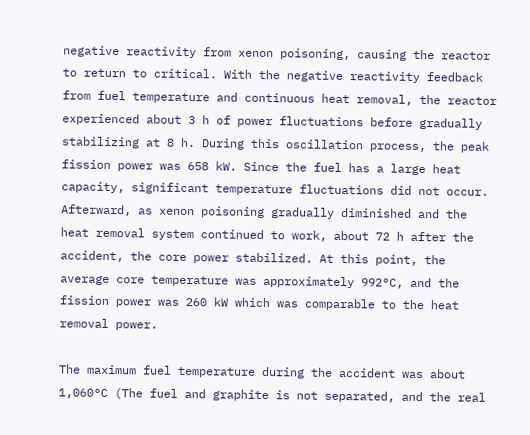negative reactivity from xenon poisoning, causing the reactor to return to critical. With the negative reactivity feedback from fuel temperature and continuous heat removal, the reactor experienced about 3 h of power fluctuations before gradually stabilizing at 8 h. During this oscillation process, the peak fission power was 658 kW. Since the fuel has a large heat capacity, significant temperature fluctuations did not occur. Afterward, as xenon poisoning gradually diminished and the heat removal system continued to work, about 72 h after the accident, the core power stabilized. At this point, the average core temperature was approximately 992°C, and the fission power was 260 kW which was comparable to the heat removal power.

The maximum fuel temperature during the accident was about 1,060°C (The fuel and graphite is not separated, and the real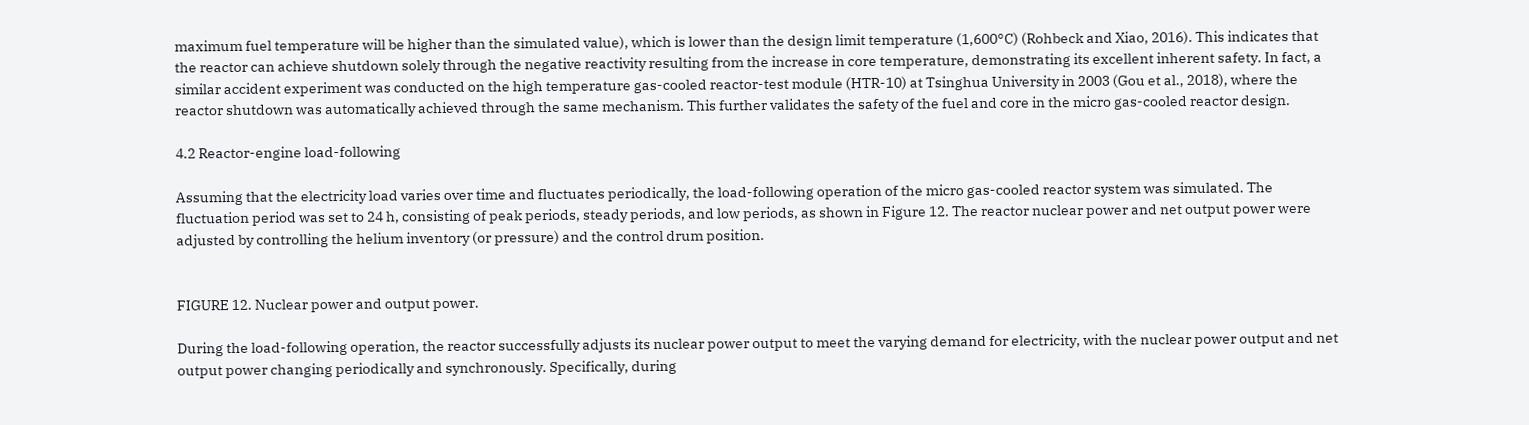maximum fuel temperature will be higher than the simulated value), which is lower than the design limit temperature (1,600°C) (Rohbeck and Xiao, 2016). This indicates that the reactor can achieve shutdown solely through the negative reactivity resulting from the increase in core temperature, demonstrating its excellent inherent safety. In fact, a similar accident experiment was conducted on the high temperature gas-cooled reactor-test module (HTR-10) at Tsinghua University in 2003 (Gou et al., 2018), where the reactor shutdown was automatically achieved through the same mechanism. This further validates the safety of the fuel and core in the micro gas-cooled reactor design.

4.2 Reactor-engine load-following

Assuming that the electricity load varies over time and fluctuates periodically, the load-following operation of the micro gas-cooled reactor system was simulated. The fluctuation period was set to 24 h, consisting of peak periods, steady periods, and low periods, as shown in Figure 12. The reactor nuclear power and net output power were adjusted by controlling the helium inventory (or pressure) and the control drum position.


FIGURE 12. Nuclear power and output power.

During the load-following operation, the reactor successfully adjusts its nuclear power output to meet the varying demand for electricity, with the nuclear power output and net output power changing periodically and synchronously. Specifically, during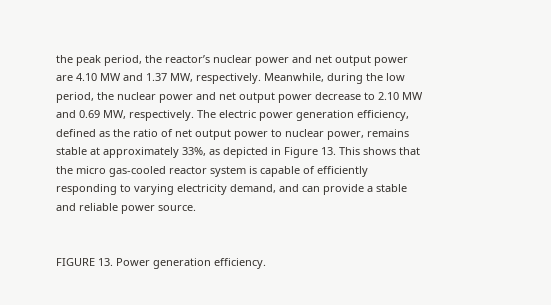the peak period, the reactor’s nuclear power and net output power are 4.10 MW and 1.37 MW, respectively. Meanwhile, during the low period, the nuclear power and net output power decrease to 2.10 MW and 0.69 MW, respectively. The electric power generation efficiency, defined as the ratio of net output power to nuclear power, remains stable at approximately 33%, as depicted in Figure 13. This shows that the micro gas-cooled reactor system is capable of efficiently responding to varying electricity demand, and can provide a stable and reliable power source.


FIGURE 13. Power generation efficiency.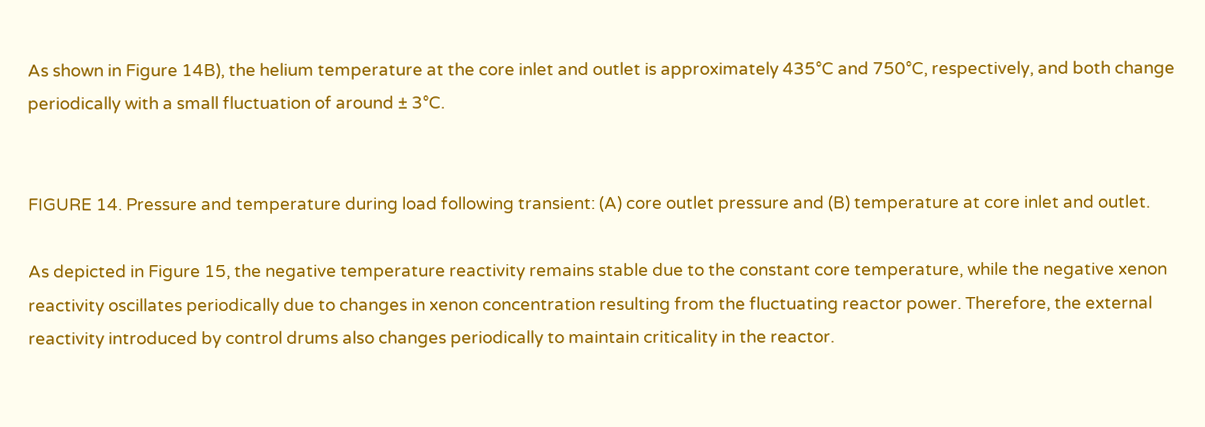As shown in Figure 14B), the helium temperature at the core inlet and outlet is approximately 435°C and 750°C, respectively, and both change periodically with a small fluctuation of around ± 3°C.


FIGURE 14. Pressure and temperature during load following transient: (A) core outlet pressure and (B) temperature at core inlet and outlet.

As depicted in Figure 15, the negative temperature reactivity remains stable due to the constant core temperature, while the negative xenon reactivity oscillates periodically due to changes in xenon concentration resulting from the fluctuating reactor power. Therefore, the external reactivity introduced by control drums also changes periodically to maintain criticality in the reactor.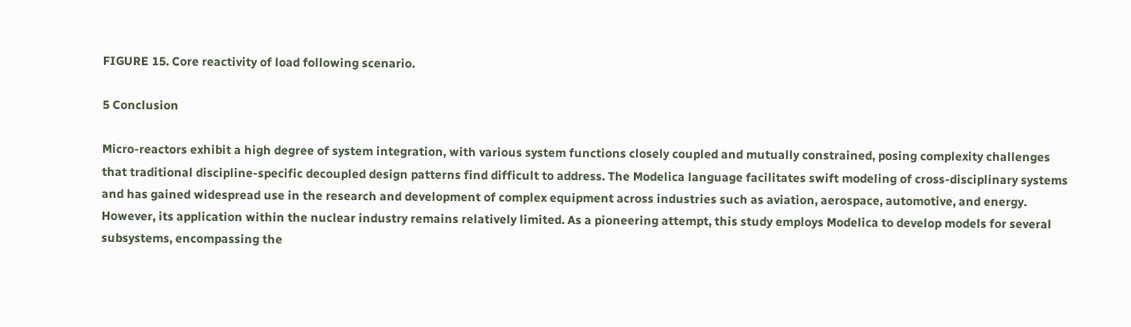FIGURE 15. Core reactivity of load following scenario.

5 Conclusion

Micro-reactors exhibit a high degree of system integration, with various system functions closely coupled and mutually constrained, posing complexity challenges that traditional discipline-specific decoupled design patterns find difficult to address. The Modelica language facilitates swift modeling of cross-disciplinary systems and has gained widespread use in the research and development of complex equipment across industries such as aviation, aerospace, automotive, and energy. However, its application within the nuclear industry remains relatively limited. As a pioneering attempt, this study employs Modelica to develop models for several subsystems, encompassing the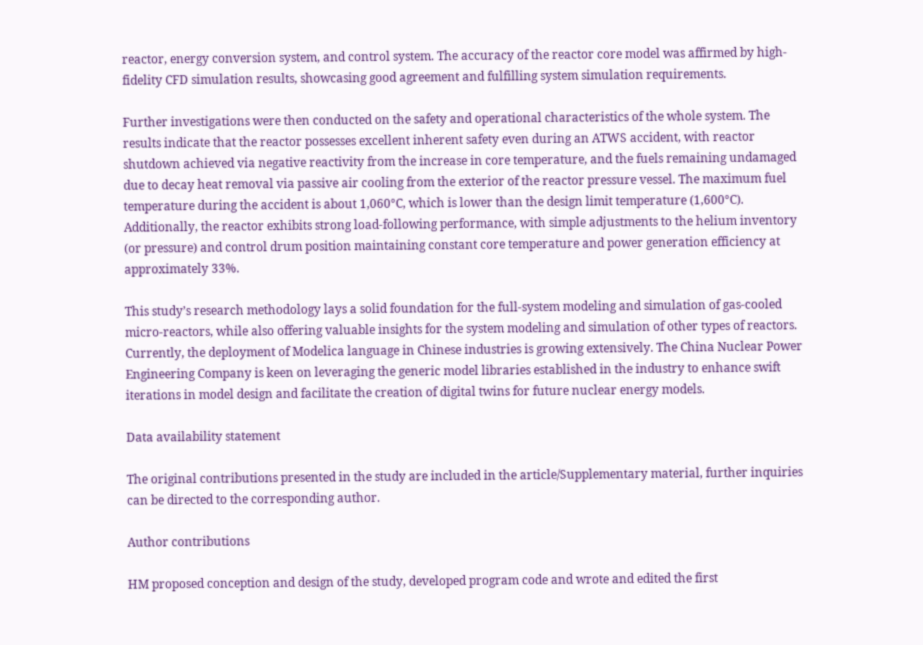reactor, energy conversion system, and control system. The accuracy of the reactor core model was affirmed by high-fidelity CFD simulation results, showcasing good agreement and fulfilling system simulation requirements.

Further investigations were then conducted on the safety and operational characteristics of the whole system. The results indicate that the reactor possesses excellent inherent safety even during an ATWS accident, with reactor shutdown achieved via negative reactivity from the increase in core temperature, and the fuels remaining undamaged due to decay heat removal via passive air cooling from the exterior of the reactor pressure vessel. The maximum fuel temperature during the accident is about 1,060°C, which is lower than the design limit temperature (1,600°C). Additionally, the reactor exhibits strong load-following performance, with simple adjustments to the helium inventory (or pressure) and control drum position maintaining constant core temperature and power generation efficiency at approximately 33%.

This study’s research methodology lays a solid foundation for the full-system modeling and simulation of gas-cooled micro-reactors, while also offering valuable insights for the system modeling and simulation of other types of reactors. Currently, the deployment of Modelica language in Chinese industries is growing extensively. The China Nuclear Power Engineering Company is keen on leveraging the generic model libraries established in the industry to enhance swift iterations in model design and facilitate the creation of digital twins for future nuclear energy models.

Data availability statement

The original contributions presented in the study are included in the article/Supplementary material, further inquiries can be directed to the corresponding author.

Author contributions

HM proposed conception and design of the study, developed program code and wrote and edited the first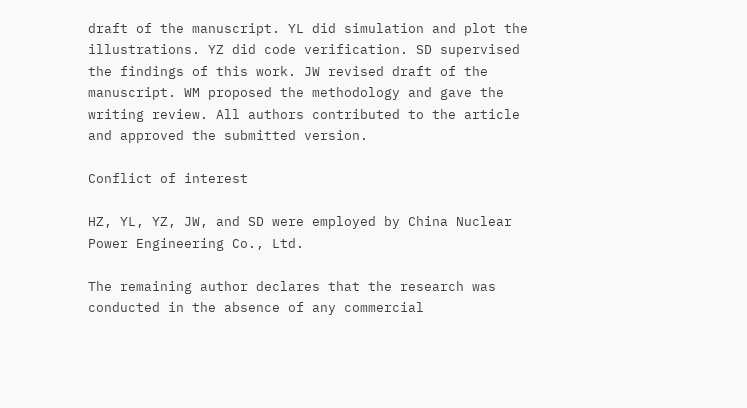draft of the manuscript. YL did simulation and plot the illustrations. YZ did code verification. SD supervised the findings of this work. JW revised draft of the manuscript. WM proposed the methodology and gave the writing review. All authors contributed to the article and approved the submitted version.

Conflict of interest

HZ, YL, YZ, JW, and SD were employed by China Nuclear Power Engineering Co., Ltd.

The remaining author declares that the research was conducted in the absence of any commercial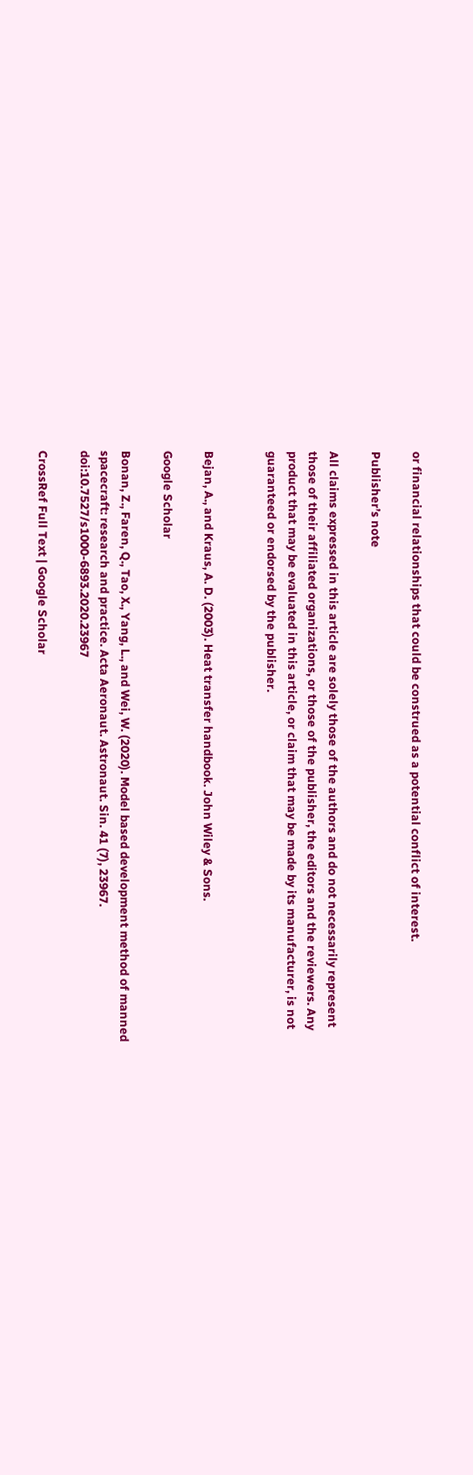or financial relationships that could be construed as a potential conflict of interest.

Publisher’s note

All claims expressed in this article are solely those of the authors and do not necessarily represent those of their affiliated organizations, or those of the publisher, the editors and the reviewers. Any product that may be evaluated in this article, or claim that may be made by its manufacturer, is not guaranteed or endorsed by the publisher.


Bejan, A., and Kraus, A. D. (2003). Heat transfer handbook. John Wiley & Sons.

Google Scholar

Bonan, Z., Faren, Q., Tao, X., Yang, L., and Wei, W. (2020). Model based development method of manned spacecraft: research and practice. Acta Aeronaut. Astronaut. Sin. 41 (7), 23967. doi:10.7527/s1000-6893.2020.23967

CrossRef Full Text | Google Scholar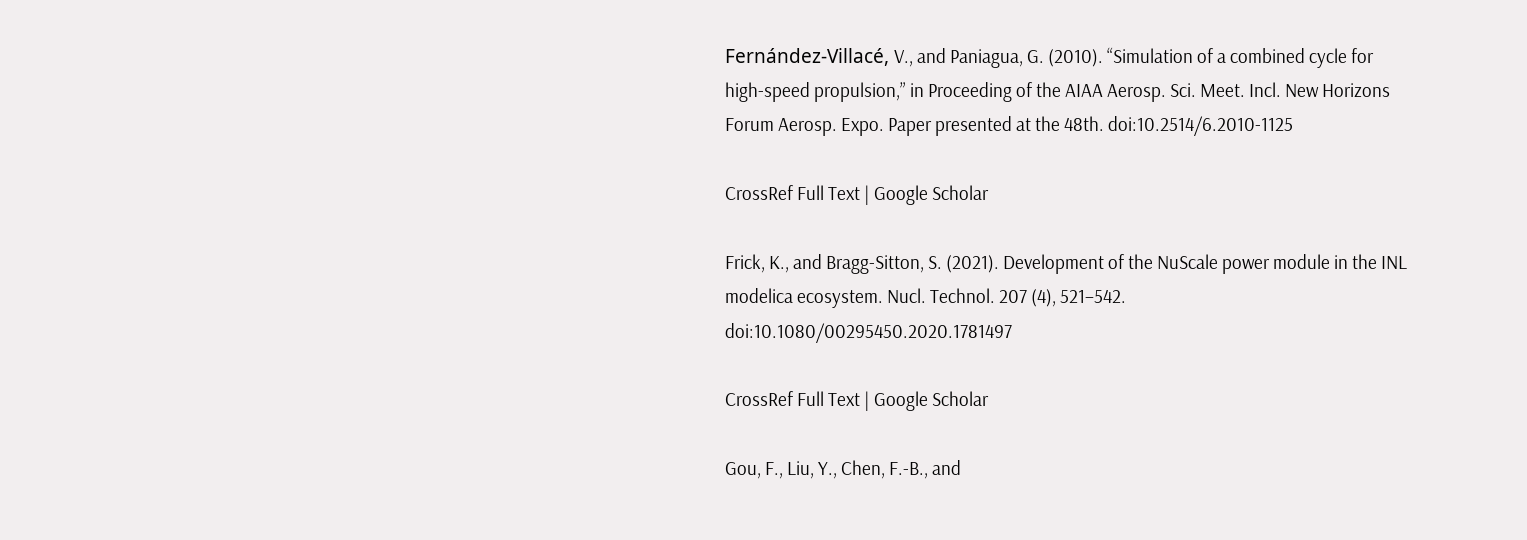Fernández-Villacé, V., and Paniagua, G. (2010). “Simulation of a combined cycle for high-speed propulsion,” in Proceeding of the AIAA Aerosp. Sci. Meet. Incl. New Horizons Forum Aerosp. Expo. Paper presented at the 48th. doi:10.2514/6.2010-1125

CrossRef Full Text | Google Scholar

Frick, K., and Bragg-Sitton, S. (2021). Development of the NuScale power module in the INL modelica ecosystem. Nucl. Technol. 207 (4), 521–542. doi:10.1080/00295450.2020.1781497

CrossRef Full Text | Google Scholar

Gou, F., Liu, Y., Chen, F.-B., and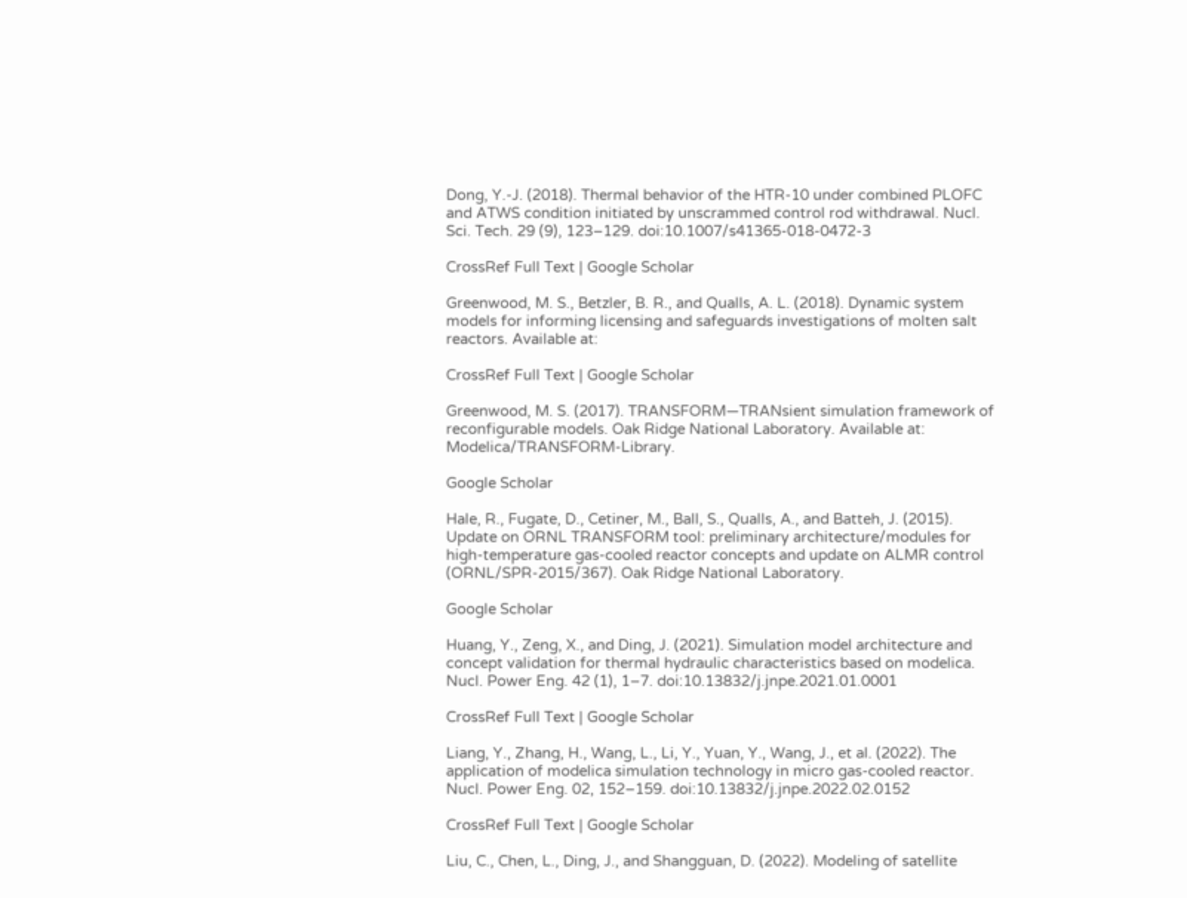Dong, Y.-J. (2018). Thermal behavior of the HTR-10 under combined PLOFC and ATWS condition initiated by unscrammed control rod withdrawal. Nucl. Sci. Tech. 29 (9), 123–129. doi:10.1007/s41365-018-0472-3

CrossRef Full Text | Google Scholar

Greenwood, M. S., Betzler, B. R., and Qualls, A. L. (2018). Dynamic system models for informing licensing and safeguards investigations of molten salt reactors. Available at:

CrossRef Full Text | Google Scholar

Greenwood, M. S. (2017). TRANSFORM—TRANsient simulation framework of reconfigurable models. Oak Ridge National Laboratory. Available at: Modelica/TRANSFORM-Library.

Google Scholar

Hale, R., Fugate, D., Cetiner, M., Ball, S., Qualls, A., and Batteh, J. (2015). Update on ORNL TRANSFORM tool: preliminary architecture/modules for high-temperature gas-cooled reactor concepts and update on ALMR control (ORNL/SPR-2015/367). Oak Ridge National Laboratory.

Google Scholar

Huang, Y., Zeng, X., and Ding, J. (2021). Simulation model architecture and concept validation for thermal hydraulic characteristics based on modelica. Nucl. Power Eng. 42 (1), 1–7. doi:10.13832/j.jnpe.2021.01.0001

CrossRef Full Text | Google Scholar

Liang, Y., Zhang, H., Wang, L., Li, Y., Yuan, Y., Wang, J., et al. (2022). The application of modelica simulation technology in micro gas-cooled reactor. Nucl. Power Eng. 02, 152–159. doi:10.13832/j.jnpe.2022.02.0152

CrossRef Full Text | Google Scholar

Liu, C., Chen, L., Ding, J., and Shangguan, D. (2022). Modeling of satellite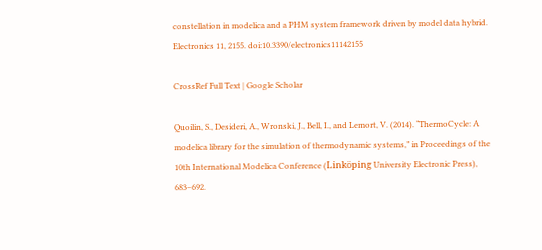constellation in modelica and a PHM system framework driven by model data hybrid. Electronics 11, 2155. doi:10.3390/electronics11142155

CrossRef Full Text | Google Scholar

Quoilin, S., Desideri, A., Wronski, J., Bell, I., and Lemort, V. (2014). “ThermoCycle: A modelica library for the simulation of thermodynamic systems,” in Proceedings of the 10th International Modelica Conference (Linköping University Electronic Press), 683–692.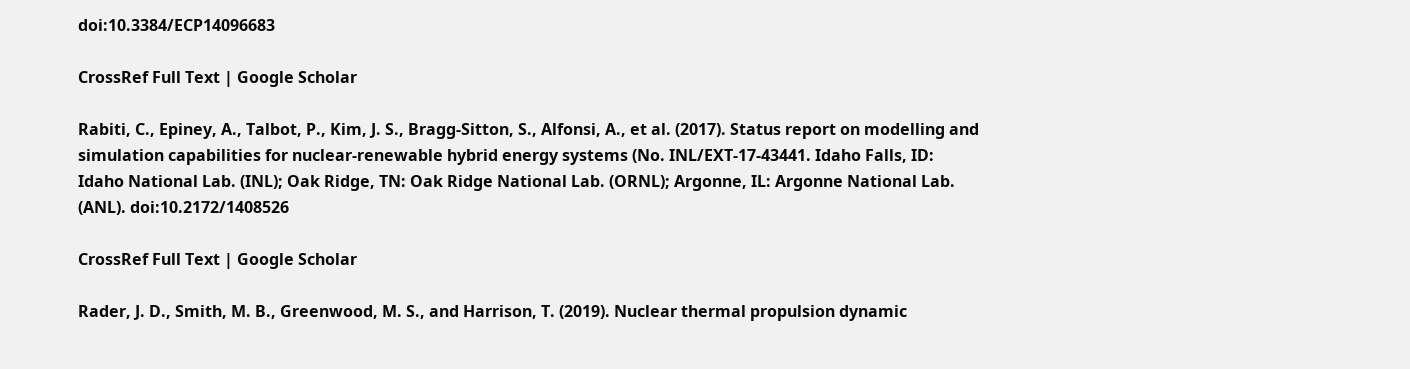doi:10.3384/ECP14096683

CrossRef Full Text | Google Scholar

Rabiti, C., Epiney, A., Talbot, P., Kim, J. S., Bragg-Sitton, S., Alfonsi, A., et al. (2017). Status report on modelling and simulation capabilities for nuclear-renewable hybrid energy systems (No. INL/EXT-17-43441. Idaho Falls, ID: Idaho National Lab. (INL); Oak Ridge, TN: Oak Ridge National Lab. (ORNL); Argonne, IL: Argonne National Lab. (ANL). doi:10.2172/1408526

CrossRef Full Text | Google Scholar

Rader, J. D., Smith, M. B., Greenwood, M. S., and Harrison, T. (2019). Nuclear thermal propulsion dynamic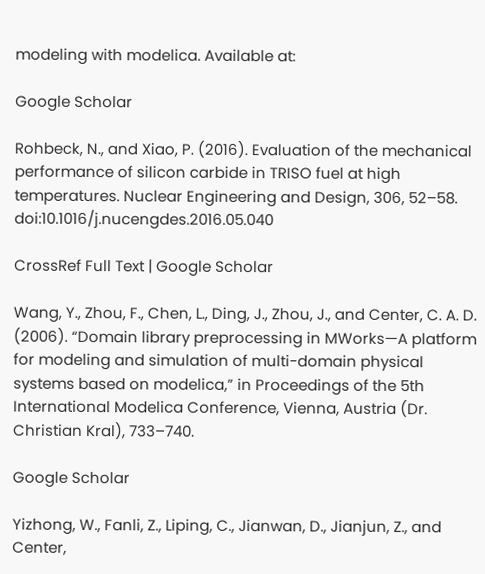modeling with modelica. Available at:

Google Scholar

Rohbeck, N., and Xiao, P. (2016). Evaluation of the mechanical performance of silicon carbide in TRISO fuel at high temperatures. Nuclear Engineering and Design, 306, 52–58. doi:10.1016/j.nucengdes.2016.05.040

CrossRef Full Text | Google Scholar

Wang, Y., Zhou, F., Chen, L., Ding, J., Zhou, J., and Center, C. A. D. (2006). “Domain library preprocessing in MWorks—A platform for modeling and simulation of multi-domain physical systems based on modelica,” in Proceedings of the 5th International Modelica Conference, Vienna, Austria (Dr. Christian Kral), 733–740.

Google Scholar

Yizhong, W., Fanli, Z., Liping, C., Jianwan, D., Jianjun, Z., and Center,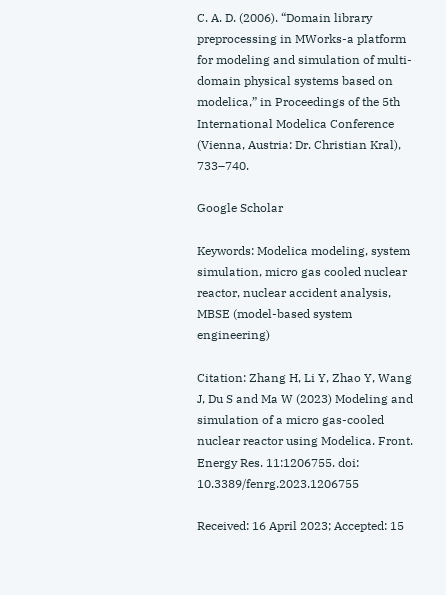C. A. D. (2006). “Domain library preprocessing in MWorks-a platform for modeling and simulation of multi-domain physical systems based on modelica,” in Proceedings of the 5th International Modelica Conference (Vienna, Austria: Dr. Christian Kral), 733–740.

Google Scholar

Keywords: Modelica modeling, system simulation, micro gas cooled nuclear reactor, nuclear accident analysis, MBSE (model-based system engineering)

Citation: Zhang H, Li Y, Zhao Y, Wang J, Du S and Ma W (2023) Modeling and simulation of a micro gas-cooled nuclear reactor using Modelica. Front. Energy Res. 11:1206755. doi: 10.3389/fenrg.2023.1206755

Received: 16 April 2023; Accepted: 15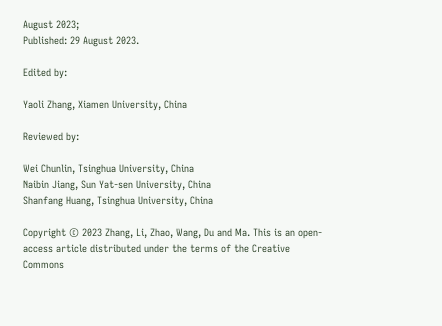August 2023;
Published: 29 August 2023.

Edited by:

Yaoli Zhang, Xiamen University, China

Reviewed by:

Wei Chunlin, Tsinghua University, China
Naibin Jiang, Sun Yat-sen University, China
Shanfang Huang, Tsinghua University, China

Copyright © 2023 Zhang, Li, Zhao, Wang, Du and Ma. This is an open-access article distributed under the terms of the Creative Commons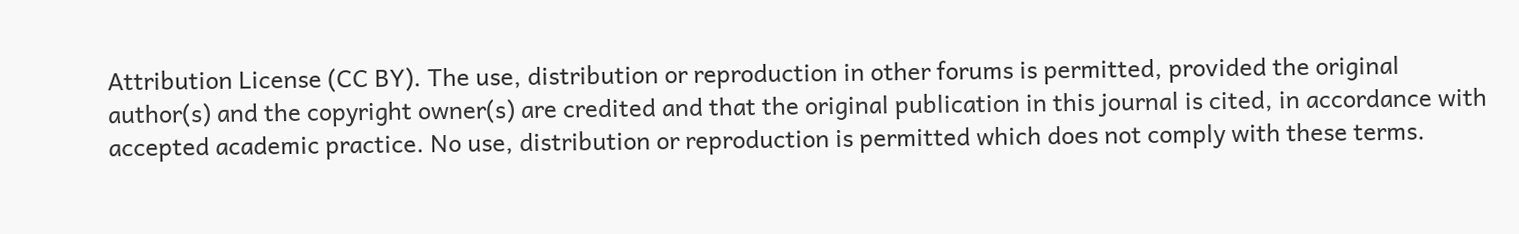Attribution License (CC BY). The use, distribution or reproduction in other forums is permitted, provided the original author(s) and the copyright owner(s) are credited and that the original publication in this journal is cited, in accordance with accepted academic practice. No use, distribution or reproduction is permitted which does not comply with these terms.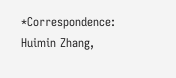*Correspondence: Huimin Zhang,